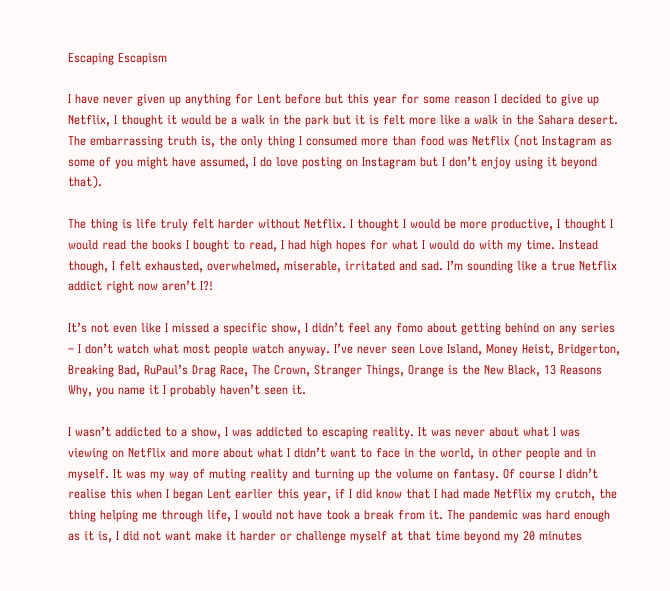Escaping Escapism

I have never given up anything for Lent before but this year for some reason I decided to give up Netflix, I thought it would be a walk in the park but it is felt more like a walk in the Sahara desert. The embarrassing truth is, the only thing I consumed more than food was Netflix (not Instagram as some of you might have assumed, I do love posting on Instagram but I don’t enjoy using it beyond that).

The thing is life truly felt harder without Netflix. I thought I would be more productive, I thought I would read the books I bought to read, I had high hopes for what I would do with my time. Instead though, I felt exhausted, overwhelmed, miserable, irritated and sad. I’m sounding like a true Netflix addict right now aren’t I?!

It’s not even like I missed a specific show, I didn’t feel any fomo about getting behind on any series – I don’t watch what most people watch anyway. I’ve never seen Love Island, Money Heist, Bridgerton, Breaking Bad, RuPaul’s Drag Race, The Crown, Stranger Things, Orange is the New Black, 13 Reasons Why, you name it I probably haven’t seen it.

I wasn’t addicted to a show, I was addicted to escaping reality. It was never about what I was viewing on Netflix and more about what I didn’t want to face in the world, in other people and in myself. It was my way of muting reality and turning up the volume on fantasy. Of course I didn’t realise this when I began Lent earlier this year, if I did know that I had made Netflix my crutch, the thing helping me through life, I would not have took a break from it. The pandemic was hard enough as it is, I did not want make it harder or challenge myself at that time beyond my 20 minutes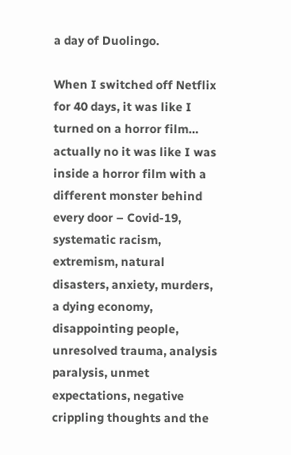a day of Duolingo.

When I switched off Netflix for 40 days, it was like I turned on a horror film… actually no it was like I was inside a horror film with a different monster behind every door – Covid-19, systematic racism, extremism, natural disasters, anxiety, murders, a dying economy, disappointing people, unresolved trauma, analysis paralysis, unmet expectations, negative crippling thoughts and the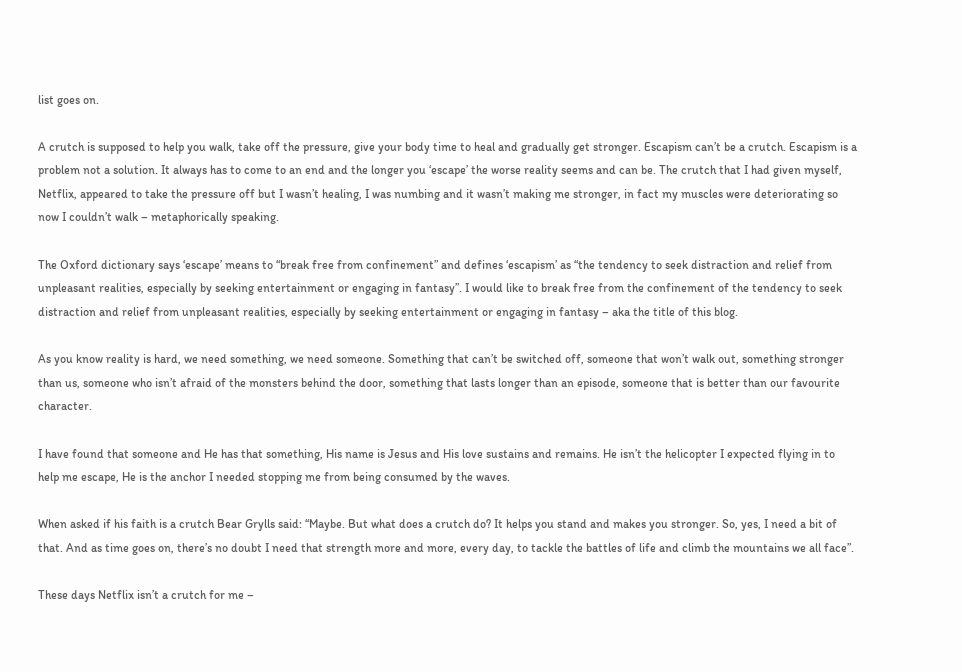list goes on.

A crutch is supposed to help you walk, take off the pressure, give your body time to heal and gradually get stronger. Escapism can’t be a crutch. Escapism is a problem not a solution. It always has to come to an end and the longer you ‘escape’ the worse reality seems and can be. The crutch that I had given myself, Netflix, appeared to take the pressure off but I wasn’t healing, I was numbing and it wasn’t making me stronger, in fact my muscles were deteriorating so now I couldn’t walk – metaphorically speaking.

The Oxford dictionary says ‘escape’ means to “break free from confinement” and defines ‘escapism’ as “the tendency to seek distraction and relief from unpleasant realities, especially by seeking entertainment or engaging in fantasy”. I would like to break free from the confinement of the tendency to seek distraction and relief from unpleasant realities, especially by seeking entertainment or engaging in fantasy – aka the title of this blog.

As you know reality is hard, we need something, we need someone. Something that can’t be switched off, someone that won’t walk out, something stronger than us, someone who isn’t afraid of the monsters behind the door, something that lasts longer than an episode, someone that is better than our favourite character.

I have found that someone and He has that something, His name is Jesus and His love sustains and remains. He isn’t the helicopter I expected flying in to help me escape, He is the anchor I needed stopping me from being consumed by the waves.

When asked if his faith is a crutch Bear Grylls said: “Maybe. But what does a crutch do? It helps you stand and makes you stronger. So, yes, I need a bit of that. And as time goes on, there’s no doubt I need that strength more and more, every day, to tackle the battles of life and climb the mountains we all face”.

These days Netflix isn’t a crutch for me –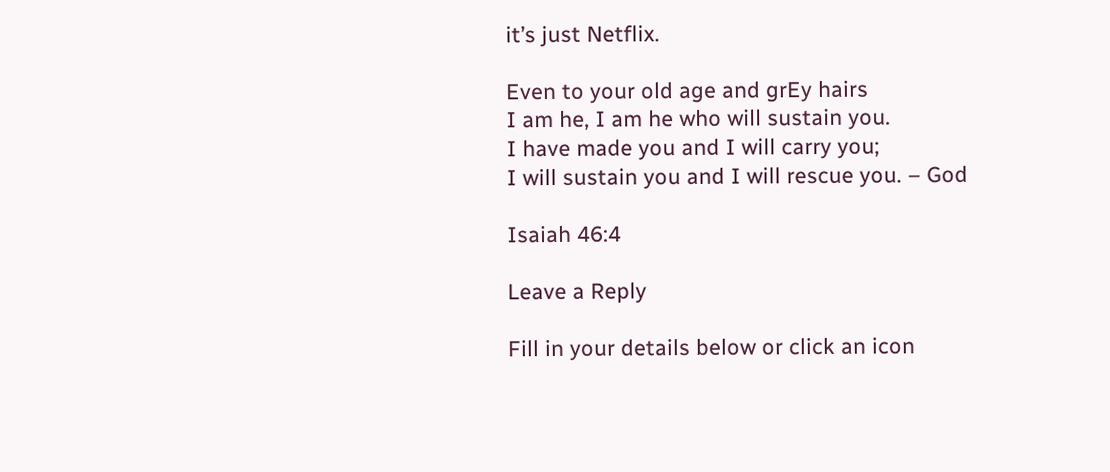it’s just Netflix.

Even to your old age and grEy hairs
I am he, I am he who will sustain you.
I have made you and I will carry you;
I will sustain you and I will rescue you. – God

Isaiah 46:4

Leave a Reply

Fill in your details below or click an icon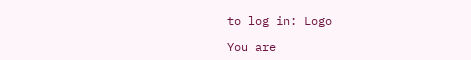to log in: Logo

You are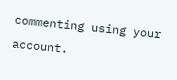commenting using your account.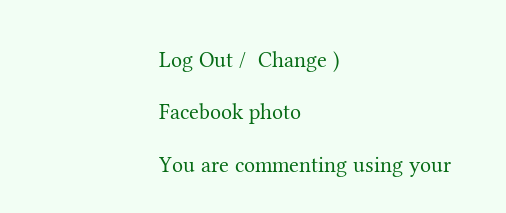Log Out /  Change )

Facebook photo

You are commenting using your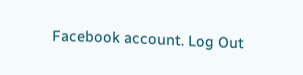Facebook account. Log Out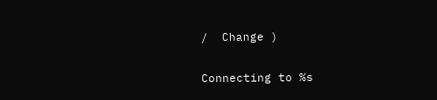/  Change )

Connecting to %s